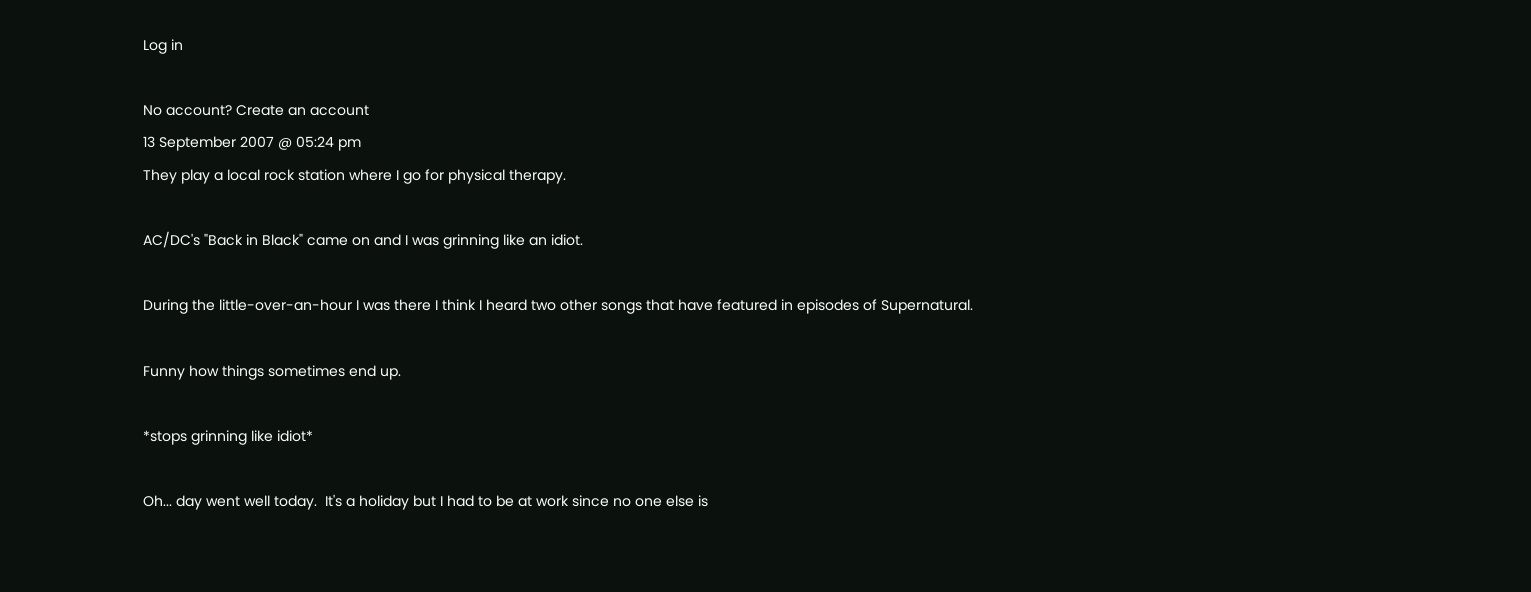Log in

No account? Create an account
13 September 2007 @ 05:24 pm
They play a local rock station where I go for physical therapy.

AC/DC's "Back in Black" came on and I was grinning like an idiot.

During the little-over-an-hour I was there I think I heard two other songs that have featured in episodes of Supernatural.

Funny how things sometimes end up.

*stops grinning like idiot*

Oh... day went well today.  It's a holiday but I had to be at work since no one else is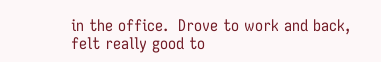in the office.  Drove to work and back, felt really good to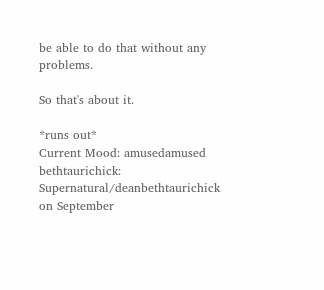be able to do that without any problems.

So that's about it.

*runs out*
Current Mood: amusedamused
bethtaurichick: Supernatural/deanbethtaurichick on September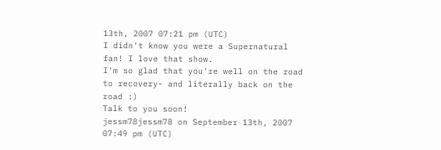13th, 2007 07:21 pm (UTC)
I didn't know you were a Supernatural fan! I love that show.
I'm so glad that you're well on the road to recovery- and literally back on the road :)
Talk to you soon!
jessm78jessm78 on September 13th, 2007 07:49 pm (UTC)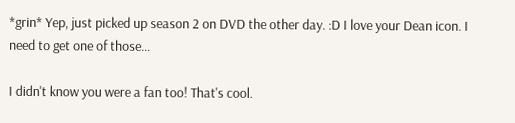*grin* Yep, just picked up season 2 on DVD the other day. :D I love your Dean icon. I need to get one of those...

I didn't know you were a fan too! That's cool.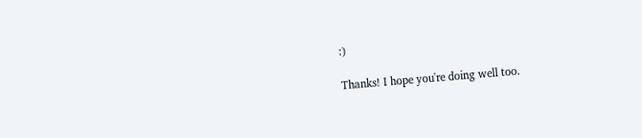:)

Thanks! I hope you're doing well too.